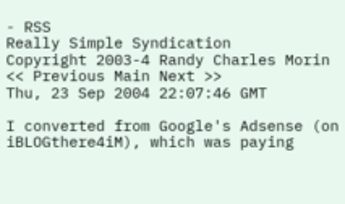- RSS
Really Simple Syndication
Copyright 2003-4 Randy Charles Morin
<< Previous Main Next >>
Thu, 23 Sep 2004 22:07:46 GMT

I converted from Google's Adsense (on iBLOGthere4iM), which was paying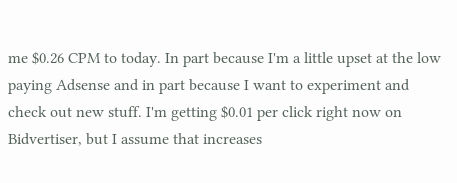me $0.26 CPM to today. In part because I'm a little upset at the low paying Adsense and in part because I want to experiment and check out new stuff. I'm getting $0.01 per click right now on Bidvertiser, but I assume that increases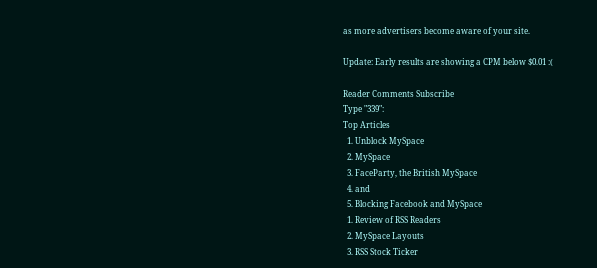as more advertisers become aware of your site.

Update: Early results are showing a CPM below $0.01 :(

Reader Comments Subscribe
Type "339":
Top Articles
  1. Unblock MySpace
  2. MySpace
  3. FaceParty, the British MySpace
  4. and
  5. Blocking Facebook and MySpace
  1. Review of RSS Readers
  2. MySpace Layouts
  3. RSS Stock Ticker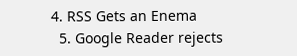4. RSS Gets an Enema
  5. Google Reader rejects